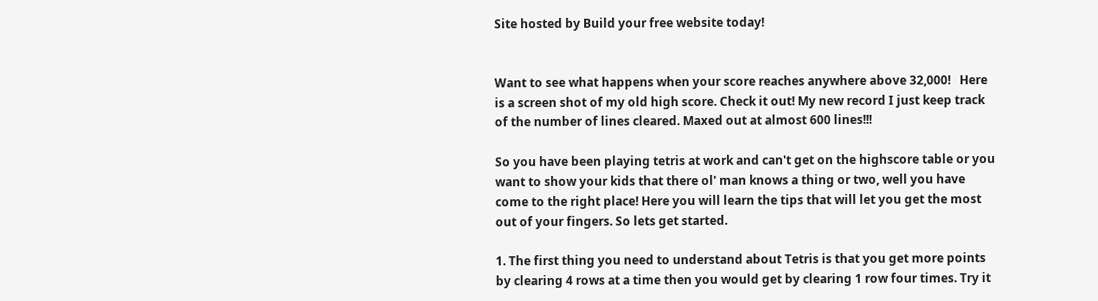Site hosted by Build your free website today!


Want to see what happens when your score reaches anywhere above 32,000!   Here is a screen shot of my old high score. Check it out! My new record I just keep track of the number of lines cleared. Maxed out at almost 600 lines!!!

So you have been playing tetris at work and can't get on the highscore table or you want to show your kids that there ol' man knows a thing or two, well you have come to the right place! Here you will learn the tips that will let you get the most out of your fingers. So lets get started.

1. The first thing you need to understand about Tetris is that you get more points by clearing 4 rows at a time then you would get by clearing 1 row four times. Try it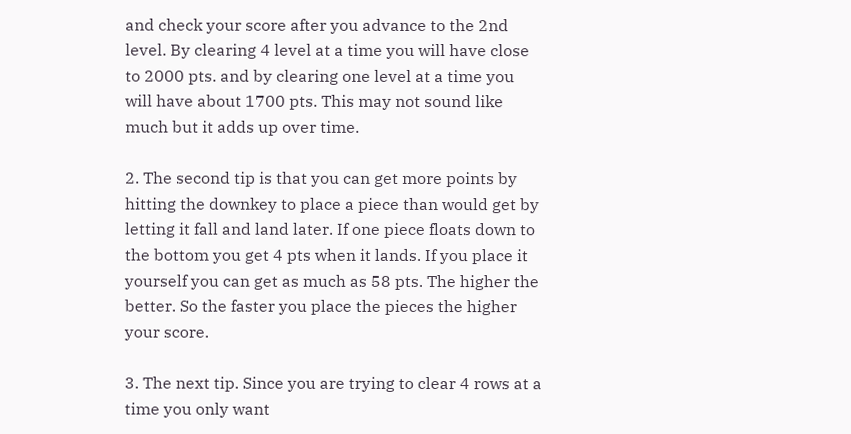and check your score after you advance to the 2nd level. By clearing 4 level at a time you will have close to 2000 pts. and by clearing one level at a time you will have about 1700 pts. This may not sound like much but it adds up over time.

2. The second tip is that you can get more points by hitting the downkey to place a piece than would get by letting it fall and land later. If one piece floats down to the bottom you get 4 pts when it lands. If you place it yourself you can get as much as 58 pts. The higher the better. So the faster you place the pieces the higher your score.

3. The next tip. Since you are trying to clear 4 rows at a time you only want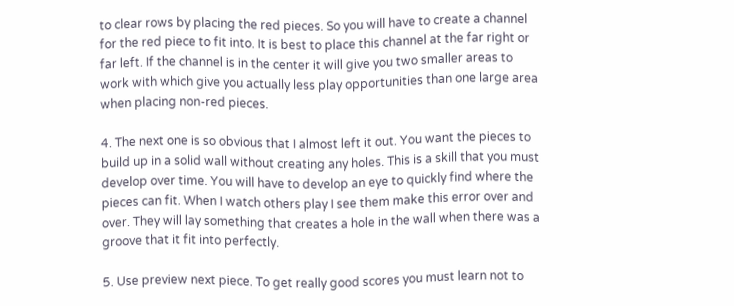to clear rows by placing the red pieces. So you will have to create a channel for the red piece to fit into. It is best to place this channel at the far right or far left. If the channel is in the center it will give you two smaller areas to work with which give you actually less play opportunities than one large area when placing non-red pieces.

4. The next one is so obvious that I almost left it out. You want the pieces to build up in a solid wall without creating any holes. This is a skill that you must develop over time. You will have to develop an eye to quickly find where the pieces can fit. When I watch others play I see them make this error over and over. They will lay something that creates a hole in the wall when there was a groove that it fit into perfectly.

5. Use preview next piece. To get really good scores you must learn not to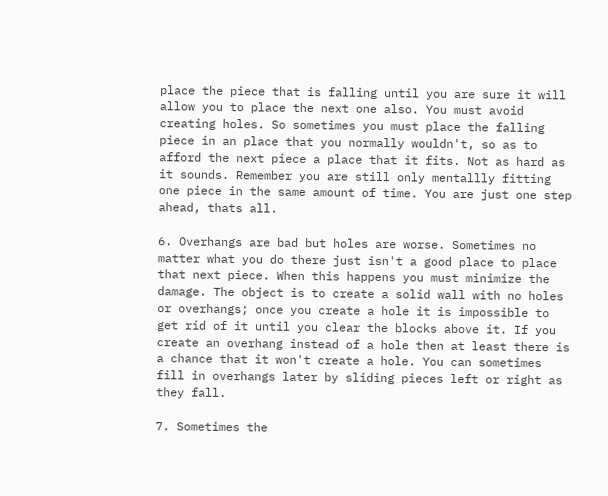place the piece that is falling until you are sure it will allow you to place the next one also. You must avoid creating holes. So sometimes you must place the falling piece in an place that you normally wouldn't, so as to afford the next piece a place that it fits. Not as hard as it sounds. Remember you are still only mentallly fitting one piece in the same amount of time. You are just one step ahead, thats all.

6. Overhangs are bad but holes are worse. Sometimes no matter what you do there just isn't a good place to place that next piece. When this happens you must minimize the damage. The object is to create a solid wall with no holes or overhangs; once you create a hole it is impossible to get rid of it until you clear the blocks above it. If you create an overhang instead of a hole then at least there is a chance that it won't create a hole. You can sometimes fill in overhangs later by sliding pieces left or right as they fall.

7. Sometimes the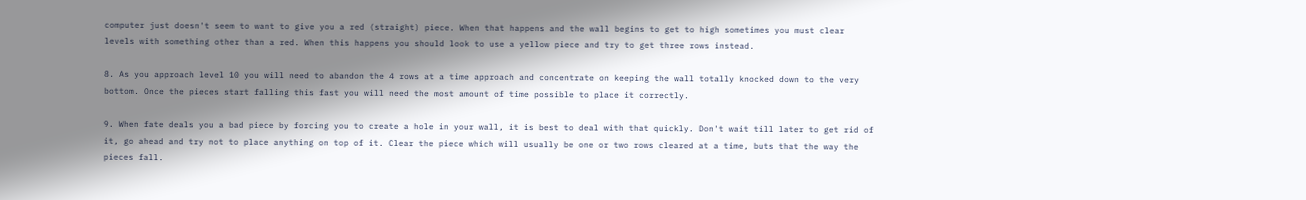computer just doesn't seem to want to give you a red (straight) piece. When that happens and the wall begins to get to high sometimes you must clear levels with something other than a red. When this happens you should look to use a yellow piece and try to get three rows instead.

8. As you approach level 10 you will need to abandon the 4 rows at a time approach and concentrate on keeping the wall totally knocked down to the very bottom. Once the pieces start falling this fast you will need the most amount of time possible to place it correctly.

9. When fate deals you a bad piece by forcing you to create a hole in your wall, it is best to deal with that quickly. Don't wait till later to get rid of it, go ahead and try not to place anything on top of it. Clear the piece which will usually be one or two rows cleared at a time, buts that the way the pieces fall.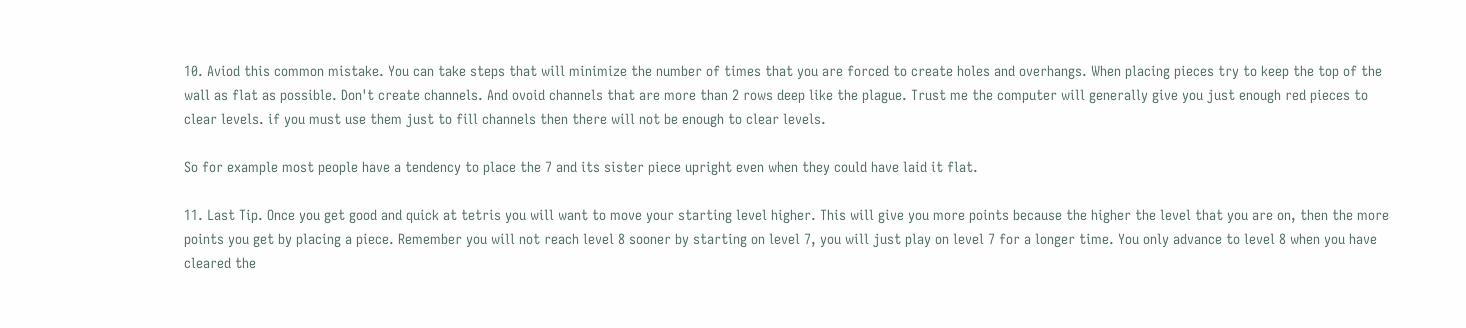10. Aviod this common mistake. You can take steps that will minimize the number of times that you are forced to create holes and overhangs. When placing pieces try to keep the top of the wall as flat as possible. Don't create channels. And ovoid channels that are more than 2 rows deep like the plague. Trust me the computer will generally give you just enough red pieces to clear levels. if you must use them just to fill channels then there will not be enough to clear levels.

So for example most people have a tendency to place the 7 and its sister piece upright even when they could have laid it flat.

11. Last Tip. Once you get good and quick at tetris you will want to move your starting level higher. This will give you more points because the higher the level that you are on, then the more points you get by placing a piece. Remember you will not reach level 8 sooner by starting on level 7, you will just play on level 7 for a longer time. You only advance to level 8 when you have cleared the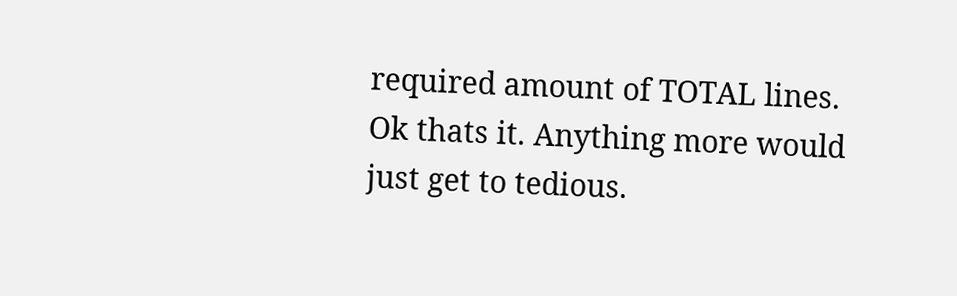required amount of TOTAL lines.
Ok thats it. Anything more would just get to tedious.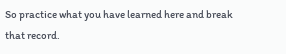So practice what you have learned here and break that record.